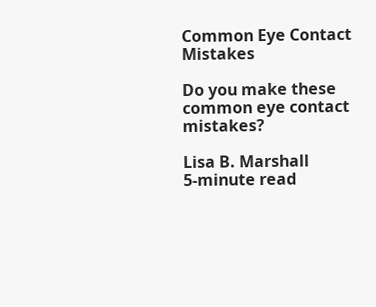Common Eye Contact Mistakes

Do you make these common eye contact mistakes?

Lisa B. Marshall
5-minute read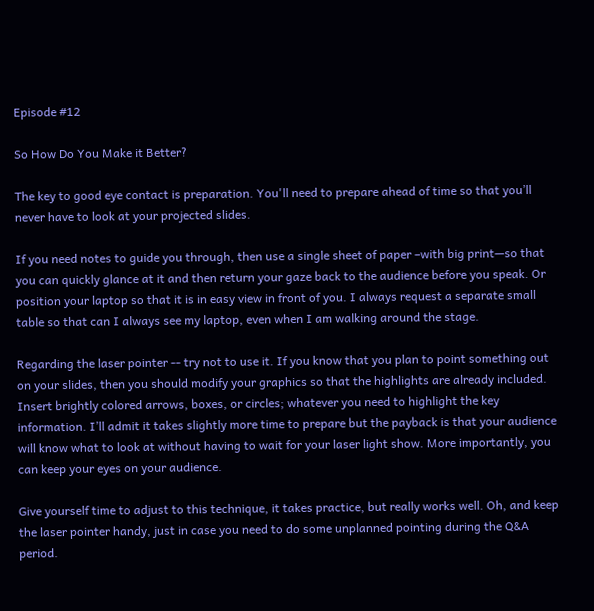Episode #12

So How Do You Make it Better?

The key to good eye contact is preparation. You'll need to prepare ahead of time so that you’ll never have to look at your projected slides.

If you need notes to guide you through, then use a single sheet of paper –with big print—so that you can quickly glance at it and then return your gaze back to the audience before you speak. Or position your laptop so that it is in easy view in front of you. I always request a separate small table so that can I always see my laptop, even when I am walking around the stage.

Regarding the laser pointer -- try not to use it. If you know that you plan to point something out on your slides, then you should modify your graphics so that the highlights are already included. Insert brightly colored arrows, boxes, or circles; whatever you need to highlight the key information. I’ll admit it takes slightly more time to prepare but the payback is that your audience will know what to look at without having to wait for your laser light show. More importantly, you can keep your eyes on your audience.

Give yourself time to adjust to this technique, it takes practice, but really works well. Oh, and keep the laser pointer handy, just in case you need to do some unplanned pointing during the Q&A period.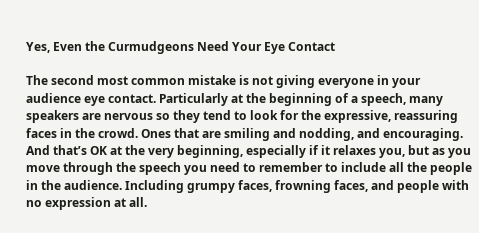Yes, Even the Curmudgeons Need Your Eye Contact

The second most common mistake is not giving everyone in your audience eye contact. Particularly at the beginning of a speech, many speakers are nervous so they tend to look for the expressive, reassuring faces in the crowd. Ones that are smiling and nodding, and encouraging. And that’s OK at the very beginning, especially if it relaxes you, but as you move through the speech you need to remember to include all the people in the audience. Including grumpy faces, frowning faces, and people with no expression at all.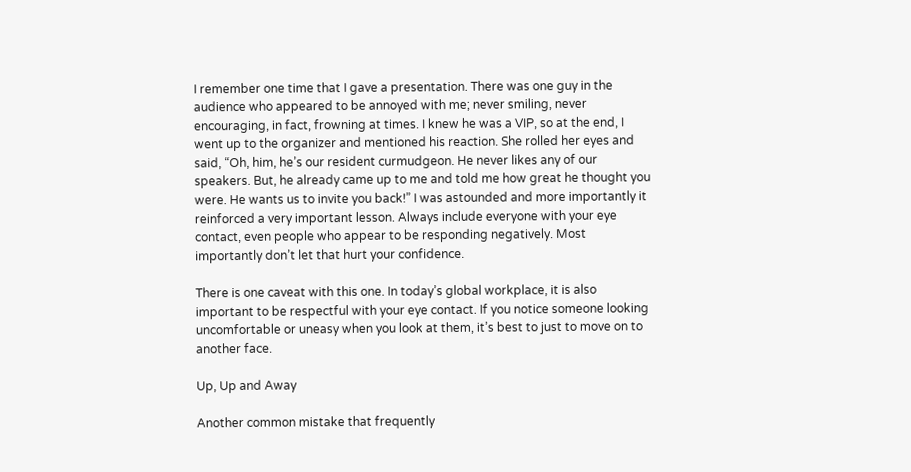I remember one time that I gave a presentation. There was one guy in the audience who appeared to be annoyed with me; never smiling, never encouraging, in fact, frowning at times. I knew he was a VIP, so at the end, I went up to the organizer and mentioned his reaction. She rolled her eyes and said, “Oh, him, he’s our resident curmudgeon. He never likes any of our speakers. But, he already came up to me and told me how great he thought you were. He wants us to invite you back!” I was astounded and more importantly it reinforced a very important lesson. Always include everyone with your eye contact, even people who appear to be responding negatively. Most importantly don’t let that hurt your confidence.

There is one caveat with this one. In today’s global workplace, it is also important to be respectful with your eye contact. If you notice someone looking uncomfortable or uneasy when you look at them, it’s best to just to move on to another face.

Up, Up and Away

Another common mistake that frequently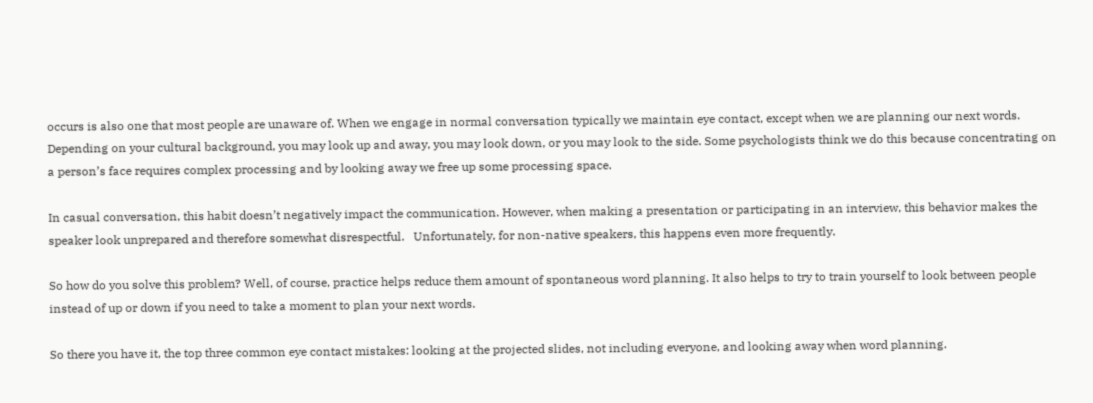occurs is also one that most people are unaware of. When we engage in normal conversation typically we maintain eye contact, except when we are planning our next words. Depending on your cultural background, you may look up and away, you may look down, or you may look to the side. Some psychologists think we do this because concentrating on a person’s face requires complex processing and by looking away we free up some processing space.

In casual conversation, this habit doesn’t negatively impact the communication. However, when making a presentation or participating in an interview, this behavior makes the speaker look unprepared and therefore somewhat disrespectful.   Unfortunately, for non-native speakers, this happens even more frequently.

So how do you solve this problem? Well, of course, practice helps reduce them amount of spontaneous word planning. It also helps to try to train yourself to look between people instead of up or down if you need to take a moment to plan your next words.

So there you have it, the top three common eye contact mistakes: looking at the projected slides, not including everyone, and looking away when word planning.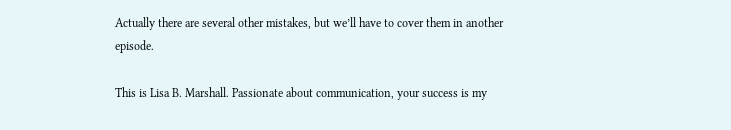Actually there are several other mistakes, but we’ll have to cover them in another episode.

This is Lisa B. Marshall. Passionate about communication, your success is my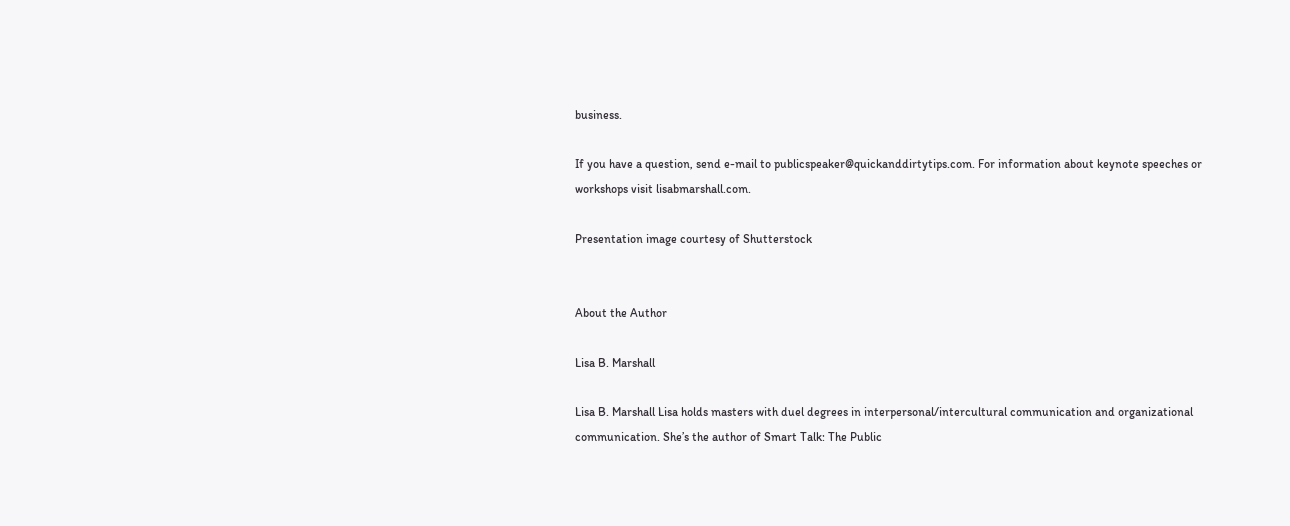business.

If you have a question, send e-mail to publicspeaker@quickanddirtytips.com. For information about keynote speeches or workshops visit lisabmarshall.com.

Presentation image courtesy of Shutterstock


About the Author

Lisa B. Marshall

Lisa B. Marshall Lisa holds masters with duel degrees in interpersonal/intercultural communication and organizational communication. She’s the author of Smart Talk: The Public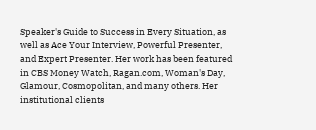Speaker's Guide to Success in Every Situation, as well as Ace Your Interview, Powerful Presenter, and Expert Presenter. Her work has been featured in CBS Money Watch, Ragan.com, Woman's Day, Glamour, Cosmopolitan, and many others. Her institutional clients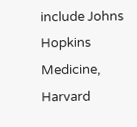include Johns Hopkins Medicine, Harvard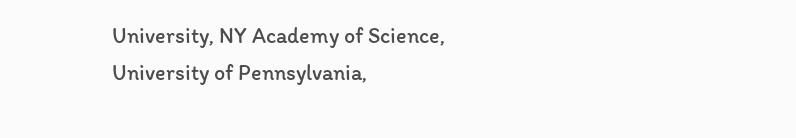University, NY Academy of Science, University of Pennsylvania,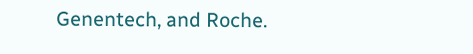Genentech, and Roche.